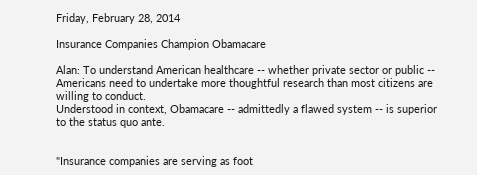Friday, February 28, 2014

Insurance Companies Champion Obamacare

Alan: To understand American healthcare -- whether private sector or public -- Americans need to undertake more thoughtful research than most citizens are willing to conduct.
Understood in context, Obamacare -- admittedly a flawed system -- is superior to the status quo ante.


"Insurance companies are serving as foot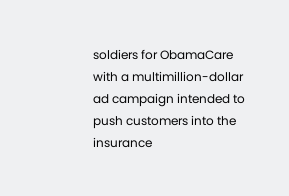soldiers for ObamaCare with a multimillion-dollar ad campaign intended to push customers into the insurance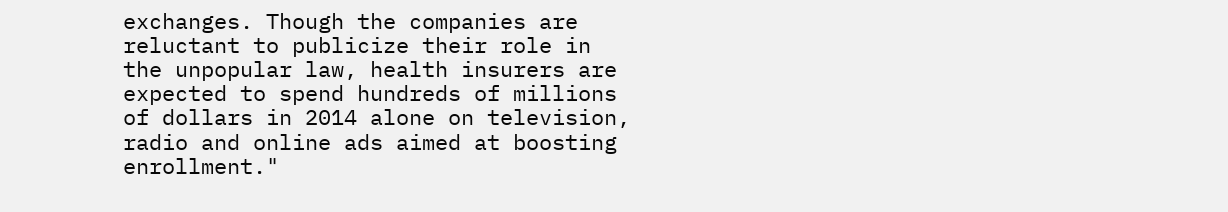exchanges. Though the companies are reluctant to publicize their role in the unpopular law, health insurers are expected to spend hundreds of millions of dollars in 2014 alone on television, radio and online ads aimed at boosting enrollment."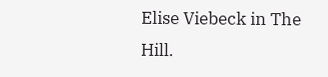Elise Viebeck in The Hill.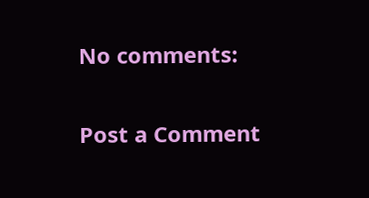No comments:

Post a Comment